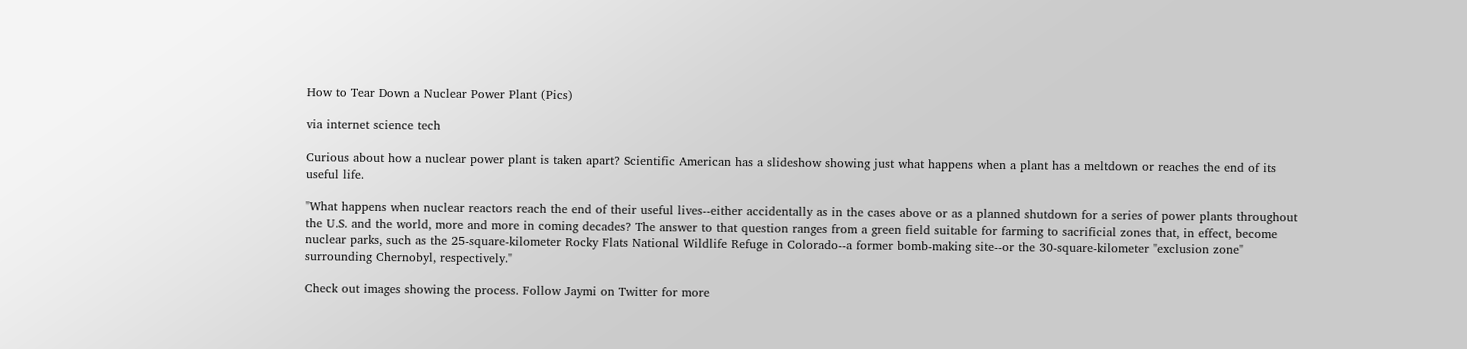How to Tear Down a Nuclear Power Plant (Pics)

via internet science tech

Curious about how a nuclear power plant is taken apart? Scientific American has a slideshow showing just what happens when a plant has a meltdown or reaches the end of its useful life.

"What happens when nuclear reactors reach the end of their useful lives--either accidentally as in the cases above or as a planned shutdown for a series of power plants throughout the U.S. and the world, more and more in coming decades? The answer to that question ranges from a green field suitable for farming to sacrificial zones that, in effect, become nuclear parks, such as the 25-square-kilometer Rocky Flats National Wildlife Refuge in Colorado--a former bomb-making site--or the 30-square-kilometer "exclusion zone" surrounding Chernobyl, respectively."

Check out images showing the process. Follow Jaymi on Twitter for more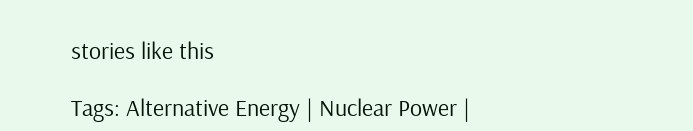stories like this

Tags: Alternative Energy | Nuclear Power |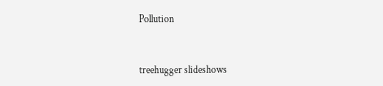Pollution


treehugger slideshows